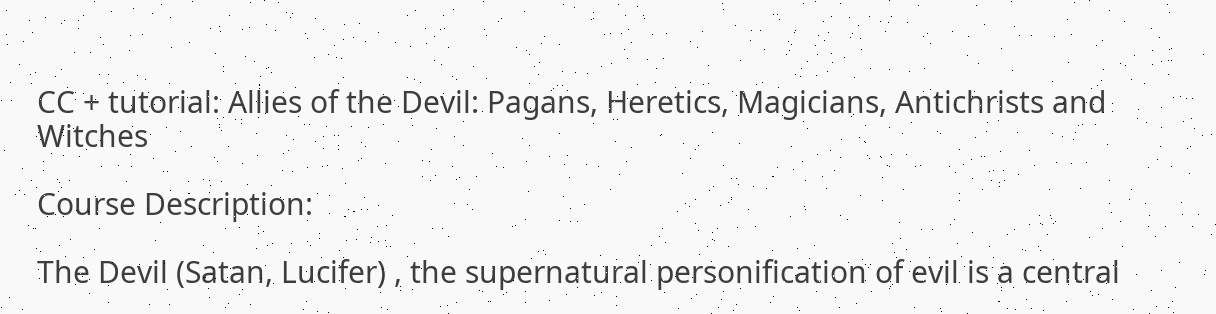CC + tutorial: Allies of the Devil: Pagans, Heretics, Magicians, Antichrists and Witches

Course Description:

The Devil (Satan, Lucifer) , the supernatural personification of evil is a central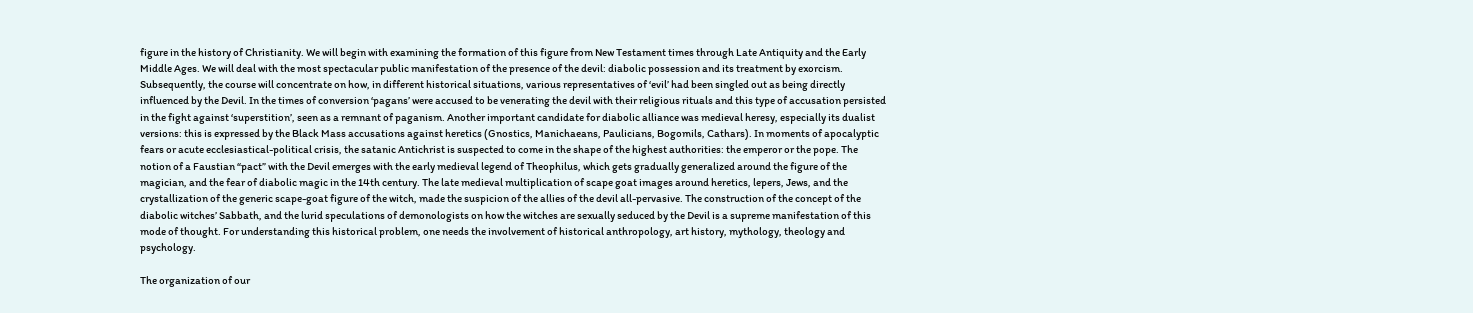figure in the history of Christianity. We will begin with examining the formation of this figure from New Testament times through Late Antiquity and the Early Middle Ages. We will deal with the most spectacular public manifestation of the presence of the devil: diabolic possession and its treatment by exorcism. Subsequently, the course will concentrate on how, in different historical situations, various representatives of ‘evil’ had been singled out as being directly influenced by the Devil. In the times of conversion ‘pagans’ were accused to be venerating the devil with their religious rituals and this type of accusation persisted in the fight against ‘superstition’, seen as a remnant of paganism. Another important candidate for diabolic alliance was medieval heresy, especially its dualist versions: this is expressed by the Black Mass accusations against heretics (Gnostics, Manichaeans, Paulicians, Bogomils, Cathars). In moments of apocalyptic fears or acute ecclesiastical-political crisis, the satanic Antichrist is suspected to come in the shape of the highest authorities: the emperor or the pope. The notion of a Faustian “pact” with the Devil emerges with the early medieval legend of Theophilus, which gets gradually generalized around the figure of the magician, and the fear of diabolic magic in the 14th century. The late medieval multiplication of scape goat images around heretics, lepers, Jews, and the crystallization of the generic scape-goat figure of the witch, made the suspicion of the allies of the devil all-pervasive. The construction of the concept of the diabolic witches’ Sabbath, and the lurid speculations of demonologists on how the witches are sexually seduced by the Devil is a supreme manifestation of this mode of thought. For understanding this historical problem, one needs the involvement of historical anthropology, art history, mythology, theology and psychology.

The organization of our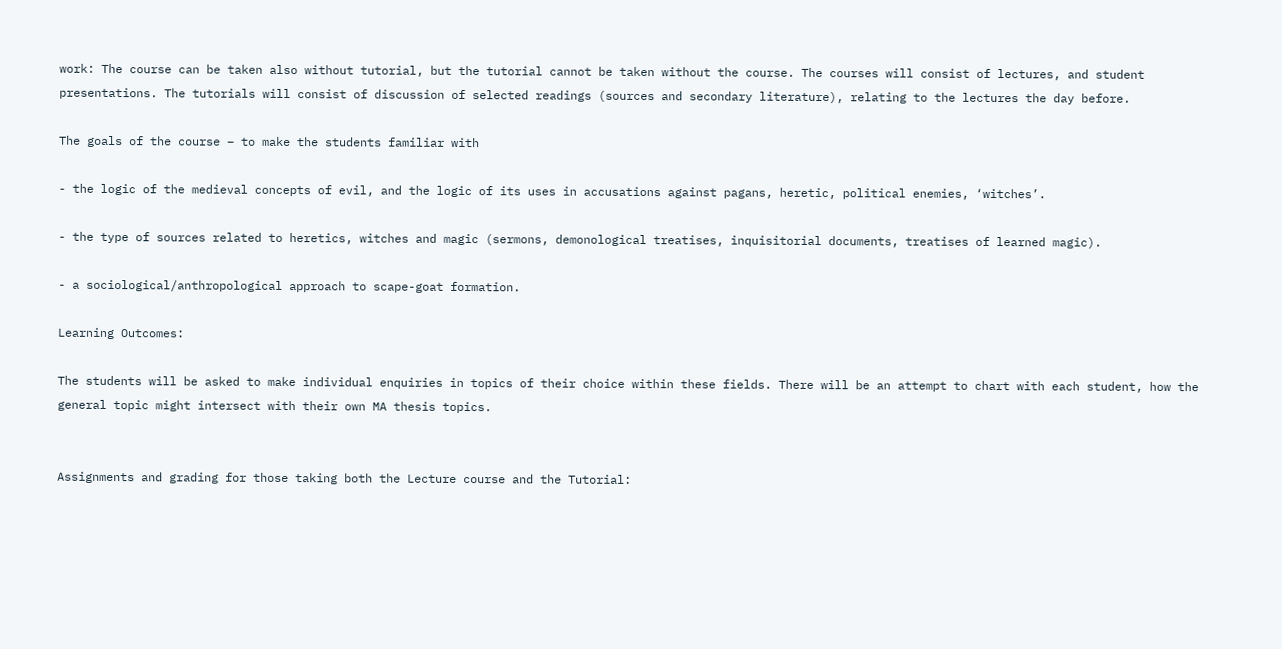work: The course can be taken also without tutorial, but the tutorial cannot be taken without the course. The courses will consist of lectures, and student presentations. The tutorials will consist of discussion of selected readings (sources and secondary literature), relating to the lectures the day before.

The goals of the course – to make the students familiar with

- the logic of the medieval concepts of evil, and the logic of its uses in accusations against pagans, heretic, political enemies, ‘witches’.

- the type of sources related to heretics, witches and magic (sermons, demonological treatises, inquisitorial documents, treatises of learned magic).

- a sociological/anthropological approach to scape-goat formation.

Learning Outcomes:

The students will be asked to make individual enquiries in topics of their choice within these fields. There will be an attempt to chart with each student, how the general topic might intersect with their own MA thesis topics.


Assignments and grading for those taking both the Lecture course and the Tutorial: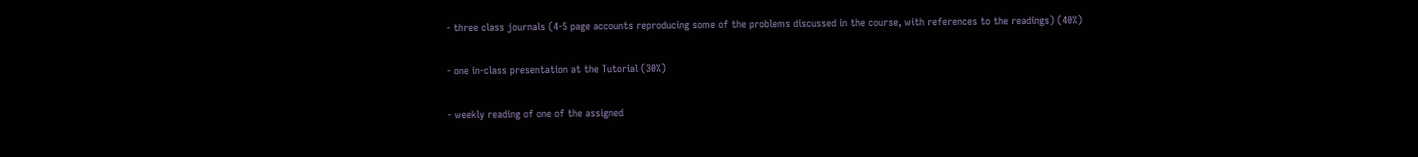- three class journals (4-5 page accounts reproducing some of the problems discussed in the course, with references to the readings) (40%)

- one in-class presentation at the Tutorial (30%)

- weekly reading of one of the assigned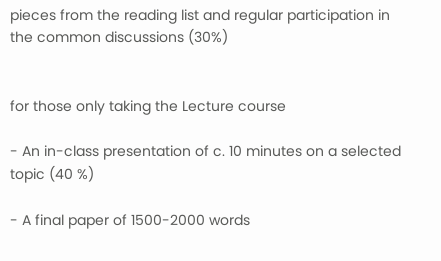pieces from the reading list and regular participation in the common discussions (30%)


for those only taking the Lecture course

- An in-class presentation of c. 10 minutes on a selected  topic (40 %)

- A final paper of 1500-2000 words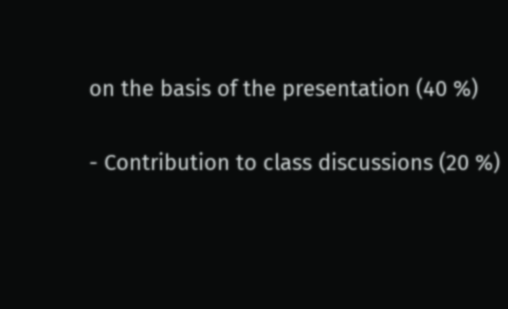on the basis of the presentation (40 %)

- Contribution to class discussions (20 %)